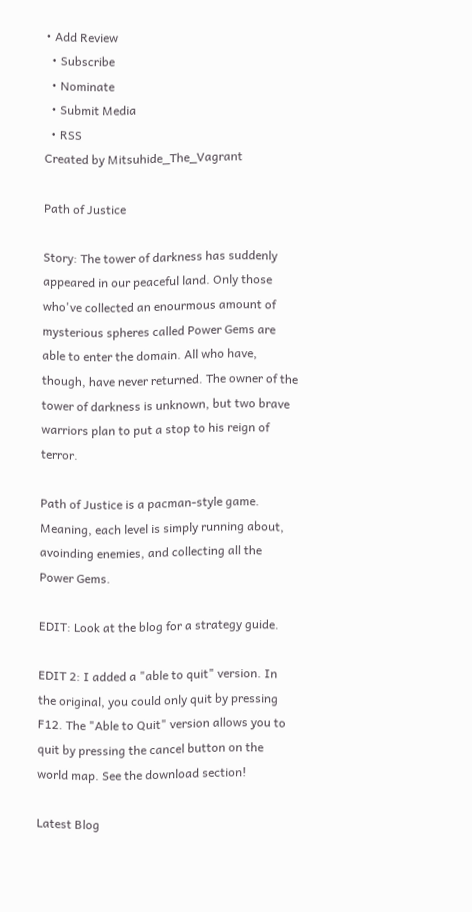• Add Review
  • Subscribe
  • Nominate
  • Submit Media
  • RSS
Created by Mitsuhide_The_Vagrant

Path of Justice

Story: The tower of darkness has suddenly appeared in our peaceful land. Only those who've collected an enourmous amount of mysterious spheres called Power Gems are able to enter the domain. All who have, though, have never returned. The owner of the tower of darkness is unknown, but two brave warriors plan to put a stop to his reign of terror.

Path of Justice is a pacman-style game. Meaning, each level is simply running about, avoinding enemies, and collecting all the Power Gems.

EDIT: Look at the blog for a strategy guide.

EDIT 2: I added a "able to quit" version. In the original, you could only quit by pressing F12. The "Able to Quit" version allows you to quit by pressing the cancel button on the world map. See the download section!

Latest Blog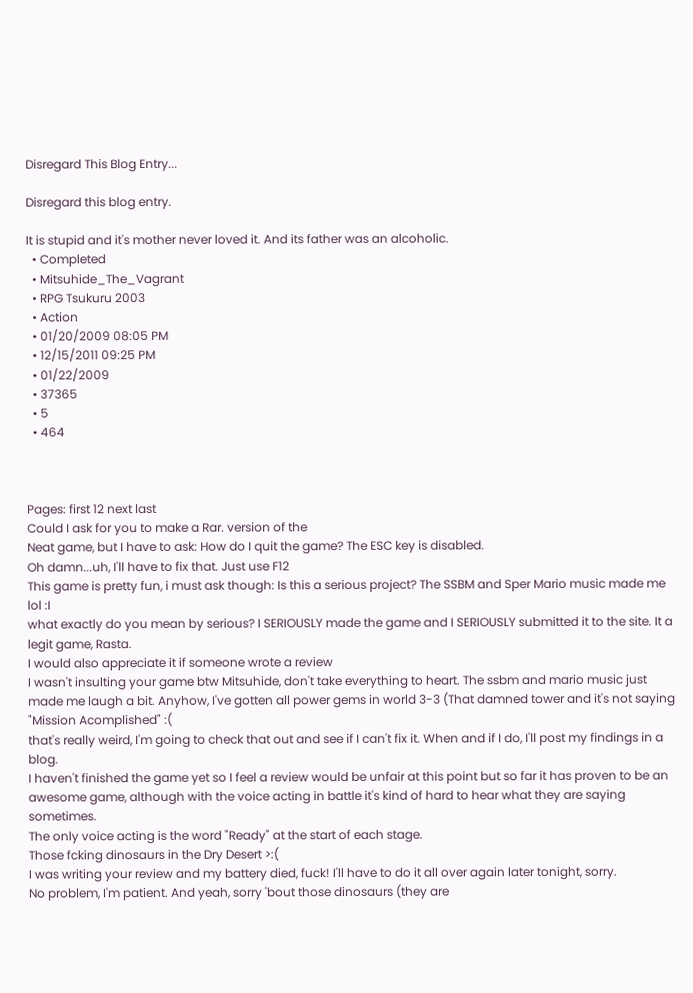Disregard This Blog Entry...

Disregard this blog entry.

It is stupid and it's mother never loved it. And its father was an alcoholic.
  • Completed
  • Mitsuhide_The_Vagrant
  • RPG Tsukuru 2003
  • Action
  • 01/20/2009 08:05 PM
  • 12/15/2011 09:25 PM
  • 01/22/2009
  • 37365
  • 5
  • 464



Pages: first 12 next last
Could I ask for you to make a Rar. version of the
Neat game, but I have to ask: How do I quit the game? The ESC key is disabled.
Oh damn...uh, I'll have to fix that. Just use F12
This game is pretty fun, i must ask though: Is this a serious project? The SSBM and Sper Mario music made me lol :I
what exactly do you mean by serious? I SERIOUSLY made the game and I SERIOUSLY submitted it to the site. It a legit game, Rasta.
I would also appreciate it if someone wrote a review
I wasn't insulting your game btw Mitsuhide, don't take everything to heart. The ssbm and mario music just made me laugh a bit. Anyhow, I've gotten all power gems in world 3-3 (That damned tower and it's not saying "Mission Acomplished" :(
that's really weird, I'm going to check that out and see if I can't fix it. When and if I do, I'll post my findings in a blog.
I haven't finished the game yet so I feel a review would be unfair at this point but so far it has proven to be an awesome game, although with the voice acting in battle it's kind of hard to hear what they are saying sometimes.
The only voice acting is the word "Ready" at the start of each stage.
Those fcking dinosaurs in the Dry Desert >:(
I was writing your review and my battery died, fuck! I'll have to do it all over again later tonight, sorry.
No problem, I'm patient. And yeah, sorry 'bout those dinosaurs (they are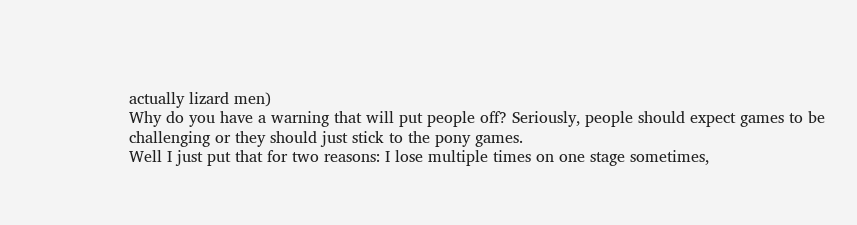actually lizard men)
Why do you have a warning that will put people off? Seriously, people should expect games to be challenging or they should just stick to the pony games.
Well I just put that for two reasons: I lose multiple times on one stage sometimes,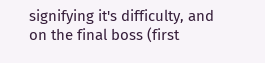signifying it's difficulty, and on the final boss (first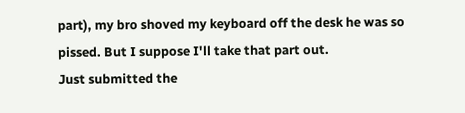part), my bro shoved my keyboard off the desk he was so pissed. But I suppose I'll take that part out.
Just submitted the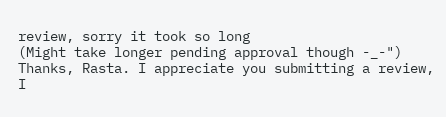review, sorry it took so long
(Might take longer pending approval though -_-")
Thanks, Rasta. I appreciate you submitting a review, I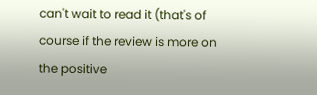can't wait to read it (that's of course if the review is more on the positive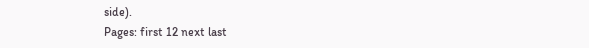side).
Pages: first 12 next last